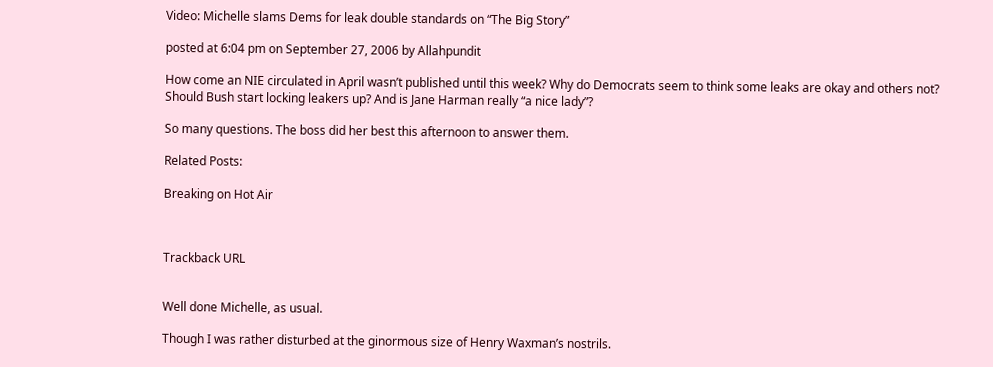Video: Michelle slams Dems for leak double standards on “The Big Story”

posted at 6:04 pm on September 27, 2006 by Allahpundit

How come an NIE circulated in April wasn’t published until this week? Why do Democrats seem to think some leaks are okay and others not? Should Bush start locking leakers up? And is Jane Harman really “a nice lady”?

So many questions. The boss did her best this afternoon to answer them.

Related Posts:

Breaking on Hot Air



Trackback URL


Well done Michelle, as usual.

Though I was rather disturbed at the ginormous size of Henry Waxman’s nostrils.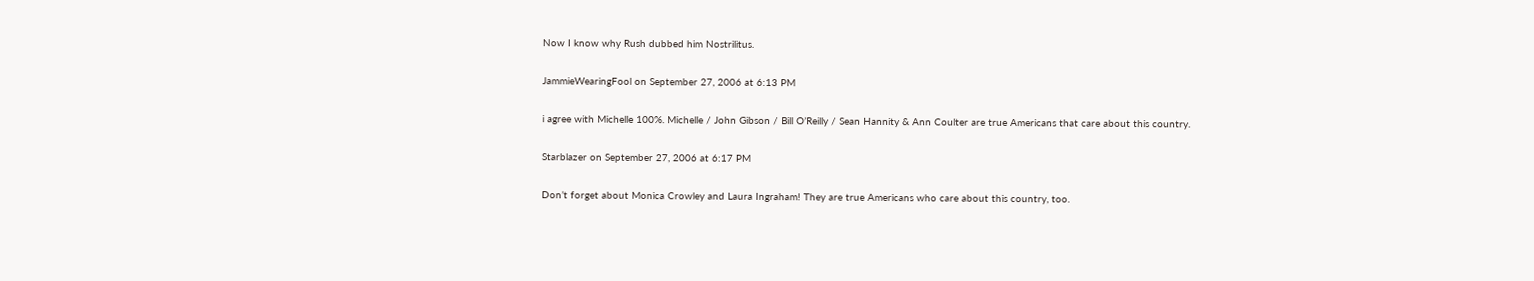Now I know why Rush dubbed him Nostrilitus.

JammieWearingFool on September 27, 2006 at 6:13 PM

i agree with Michelle 100%. Michelle / John Gibson / Bill O’Reilly / Sean Hannity & Ann Coulter are true Americans that care about this country.

Starblazer on September 27, 2006 at 6:17 PM

Don’t forget about Monica Crowley and Laura Ingraham! They are true Americans who care about this country, too.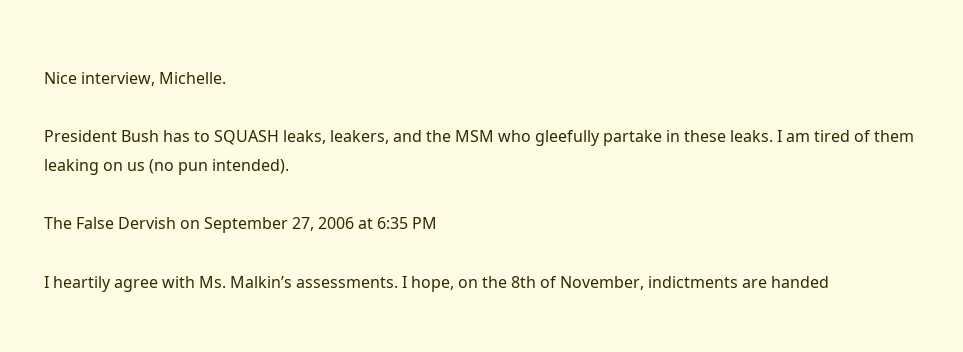Nice interview, Michelle.

President Bush has to SQUASH leaks, leakers, and the MSM who gleefully partake in these leaks. I am tired of them leaking on us (no pun intended).

The False Dervish on September 27, 2006 at 6:35 PM

I heartily agree with Ms. Malkin’s assessments. I hope, on the 8th of November, indictments are handed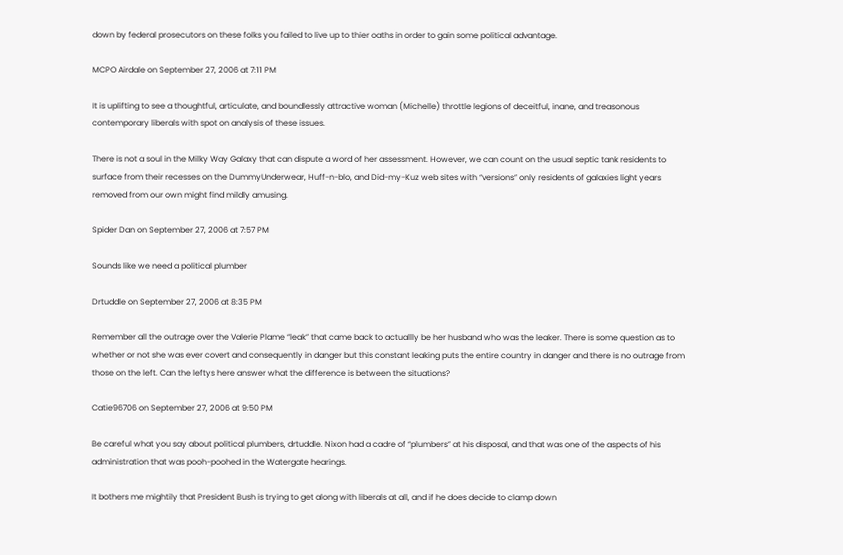down by federal prosecutors on these folks you failed to live up to thier oaths in order to gain some political advantage.

MCPO Airdale on September 27, 2006 at 7:11 PM

It is uplifting to see a thoughtful, articulate, and boundlessly attractive woman (Michelle) throttle legions of deceitful, inane, and treasonous contemporary liberals with spot on analysis of these issues.

There is not a soul in the Milky Way Galaxy that can dispute a word of her assessment. However, we can count on the usual septic tank residents to surface from their recesses on the DummyUnderwear, Huff-n-blo, and Did-my-Kuz web sites with “versions” only residents of galaxies light years removed from our own might find mildly amusing.

Spider Dan on September 27, 2006 at 7:57 PM

Sounds like we need a political plumber

Drtuddle on September 27, 2006 at 8:35 PM

Remember all the outrage over the Valerie Plame “leak” that came back to actuallly be her husband who was the leaker. There is some question as to whether or not she was ever covert and consequently in danger but this constant leaking puts the entire country in danger and there is no outrage from those on the left. Can the leftys here answer what the difference is between the situations?

Catie96706 on September 27, 2006 at 9:50 PM

Be careful what you say about political plumbers, drtuddle. Nixon had a cadre of “plumbers” at his disposal, and that was one of the aspects of his administration that was pooh-poohed in the Watergate hearings.

It bothers me mightily that President Bush is trying to get along with liberals at all, and if he does decide to clamp down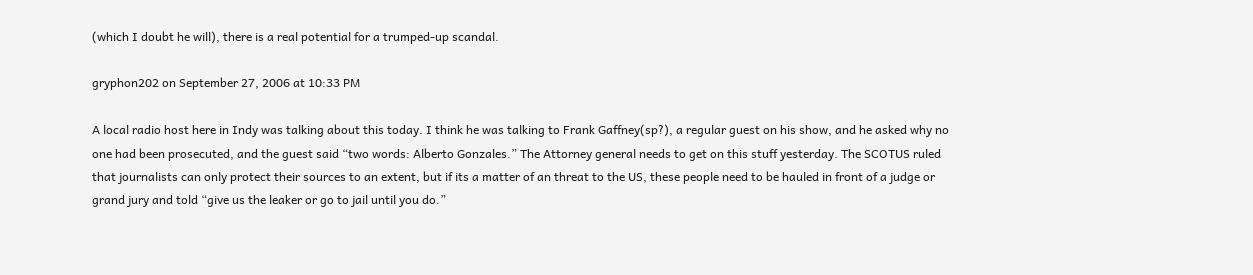(which I doubt he will), there is a real potential for a trumped-up scandal.

gryphon202 on September 27, 2006 at 10:33 PM

A local radio host here in Indy was talking about this today. I think he was talking to Frank Gaffney(sp?), a regular guest on his show, and he asked why no one had been prosecuted, and the guest said “two words: Alberto Gonzales.” The Attorney general needs to get on this stuff yesterday. The SCOTUS ruled that journalists can only protect their sources to an extent, but if its a matter of an threat to the US, these people need to be hauled in front of a judge or grand jury and told “give us the leaker or go to jail until you do.”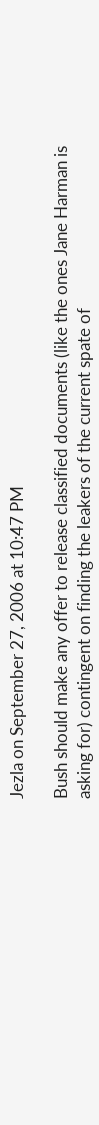Jezla on September 27, 2006 at 10:47 PM

Bush should make any offer to release classified documents (like the ones Jane Harman is asking for) contingent on finding the leakers of the current spate of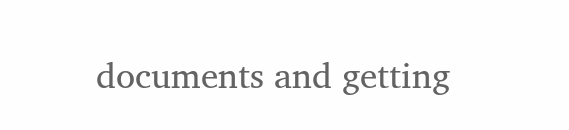documents and getting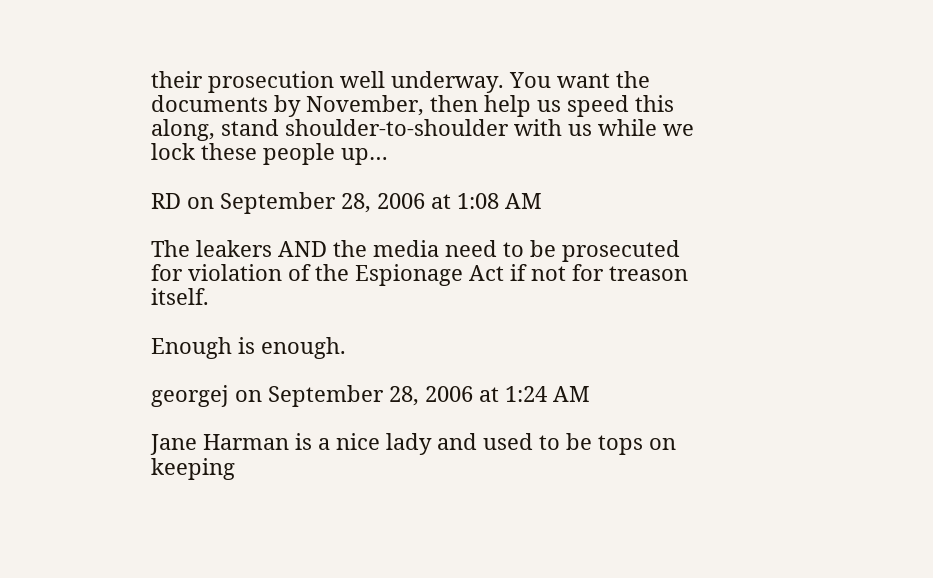their prosecution well underway. You want the documents by November, then help us speed this along, stand shoulder-to-shoulder with us while we lock these people up…

RD on September 28, 2006 at 1:08 AM

The leakers AND the media need to be prosecuted for violation of the Espionage Act if not for treason itself.

Enough is enough.

georgej on September 28, 2006 at 1:24 AM

Jane Harman is a nice lady and used to be tops on keeping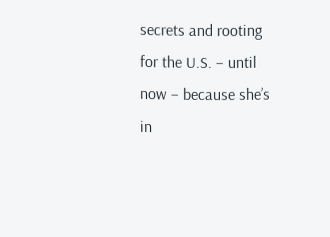secrets and rooting for the U.S. – until now – because she’s in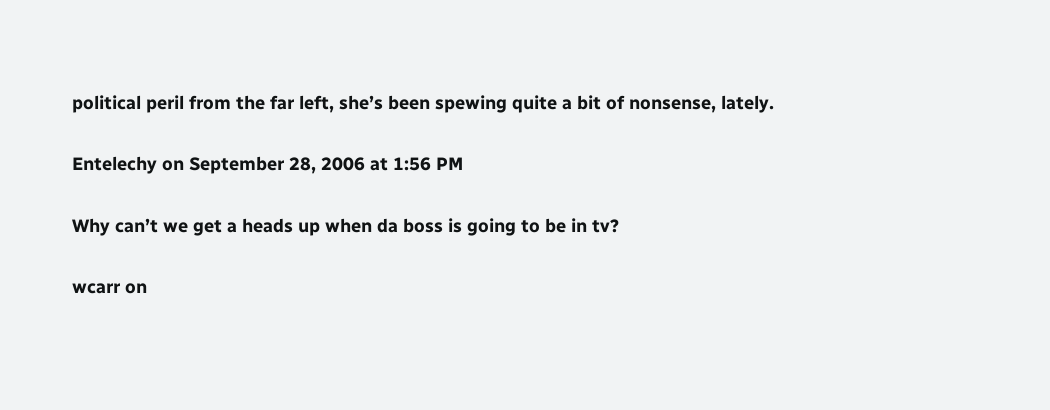political peril from the far left, she’s been spewing quite a bit of nonsense, lately.

Entelechy on September 28, 2006 at 1:56 PM

Why can’t we get a heads up when da boss is going to be in tv?

wcarr on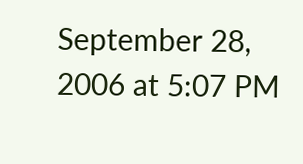September 28, 2006 at 5:07 PM